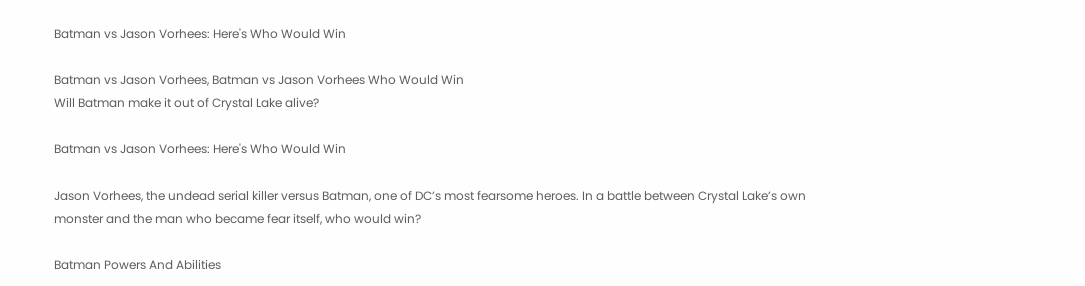Batman vs Jason Vorhees: Here's Who Would Win

Batman vs Jason Vorhees, Batman vs Jason Vorhees Who Would Win
Will Batman make it out of Crystal Lake alive?

Batman vs Jason Vorhees: Here's Who Would Win

Jason Vorhees, the undead serial killer versus Batman, one of DC’s most fearsome heroes. In a battle between Crystal Lake’s own monster and the man who became fear itself, who would win?

Batman Powers And Abilities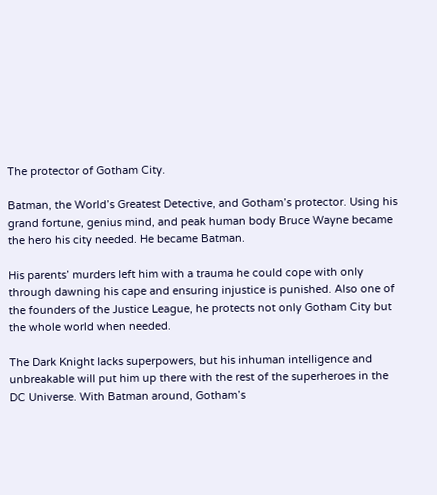The protector of Gotham City.

Batman, the World’s Greatest Detective, and Gotham’s protector. Using his grand fortune, genius mind, and peak human body Bruce Wayne became the hero his city needed. He became Batman.

His parents’ murders left him with a trauma he could cope with only through dawning his cape and ensuring injustice is punished. Also one of the founders of the Justice League, he protects not only Gotham City but the whole world when needed.

The Dark Knight lacks superpowers, but his inhuman intelligence and unbreakable will put him up there with the rest of the superheroes in the DC Universe. With Batman around, Gotham’s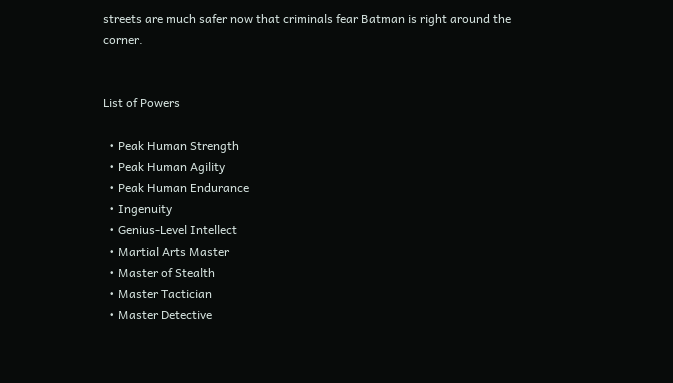streets are much safer now that criminals fear Batman is right around the corner.


List of Powers

  • Peak Human Strength
  • Peak Human Agility
  • Peak Human Endurance
  • Ingenuity
  • Genius-Level Intellect
  • Martial Arts Master
  • Master of Stealth
  • Master Tactician
  • Master Detective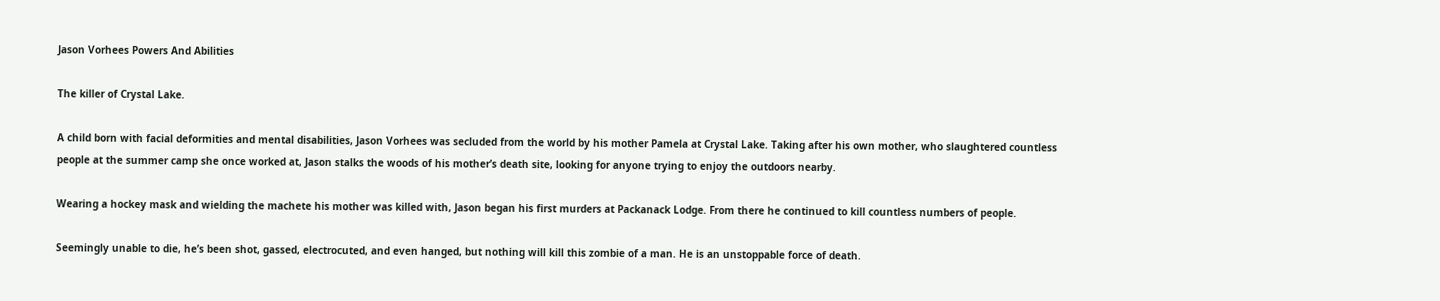Jason Vorhees Powers And Abilities

The killer of Crystal Lake.

A child born with facial deformities and mental disabilities, Jason Vorhees was secluded from the world by his mother Pamela at Crystal Lake. Taking after his own mother, who slaughtered countless people at the summer camp she once worked at, Jason stalks the woods of his mother’s death site, looking for anyone trying to enjoy the outdoors nearby.

Wearing a hockey mask and wielding the machete his mother was killed with, Jason began his first murders at Packanack Lodge. From there he continued to kill countless numbers of people.

Seemingly unable to die, he’s been shot, gassed, electrocuted, and even hanged, but nothing will kill this zombie of a man. He is an unstoppable force of death.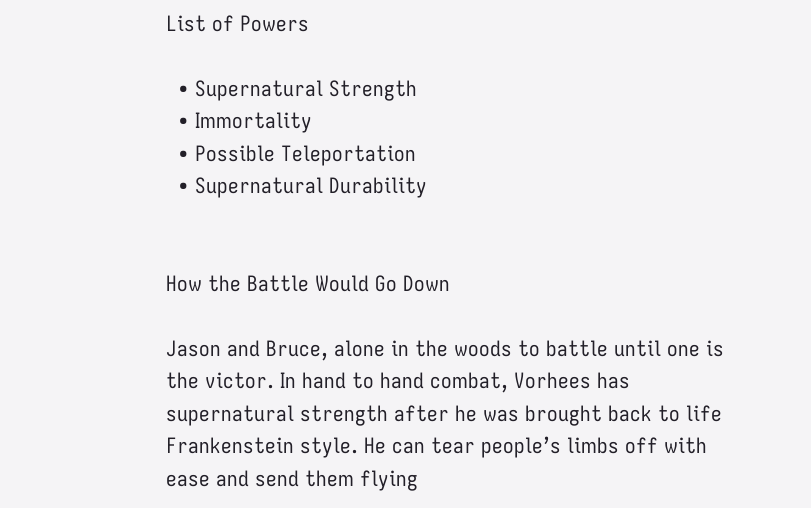List of Powers

  • Supernatural Strength
  • Immortality
  • Possible Teleportation
  • Supernatural Durability


How the Battle Would Go Down

Jason and Bruce, alone in the woods to battle until one is the victor. In hand to hand combat, Vorhees has supernatural strength after he was brought back to life Frankenstein style. He can tear people’s limbs off with ease and send them flying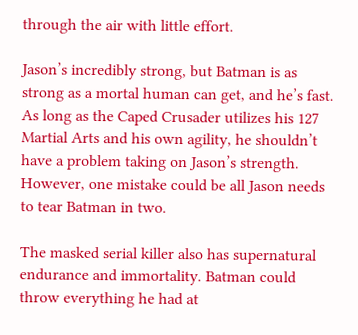through the air with little effort.

Jason’s incredibly strong, but Batman is as strong as a mortal human can get, and he’s fast. As long as the Caped Crusader utilizes his 127 Martial Arts and his own agility, he shouldn’t have a problem taking on Jason’s strength. However, one mistake could be all Jason needs to tear Batman in two.

The masked serial killer also has supernatural endurance and immortality. Batman could throw everything he had at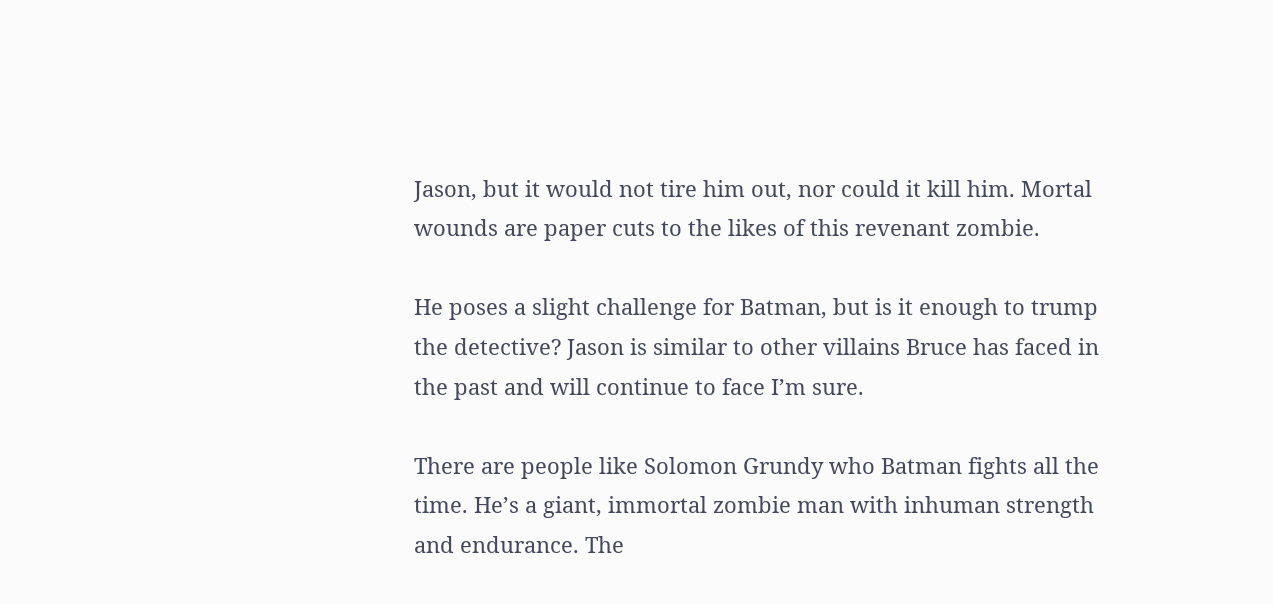Jason, but it would not tire him out, nor could it kill him. Mortal wounds are paper cuts to the likes of this revenant zombie.

He poses a slight challenge for Batman, but is it enough to trump the detective? Jason is similar to other villains Bruce has faced in the past and will continue to face I’m sure.

There are people like Solomon Grundy who Batman fights all the time. He’s a giant, immortal zombie man with inhuman strength and endurance. The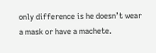only difference is he doesn’t wear a mask or have a machete.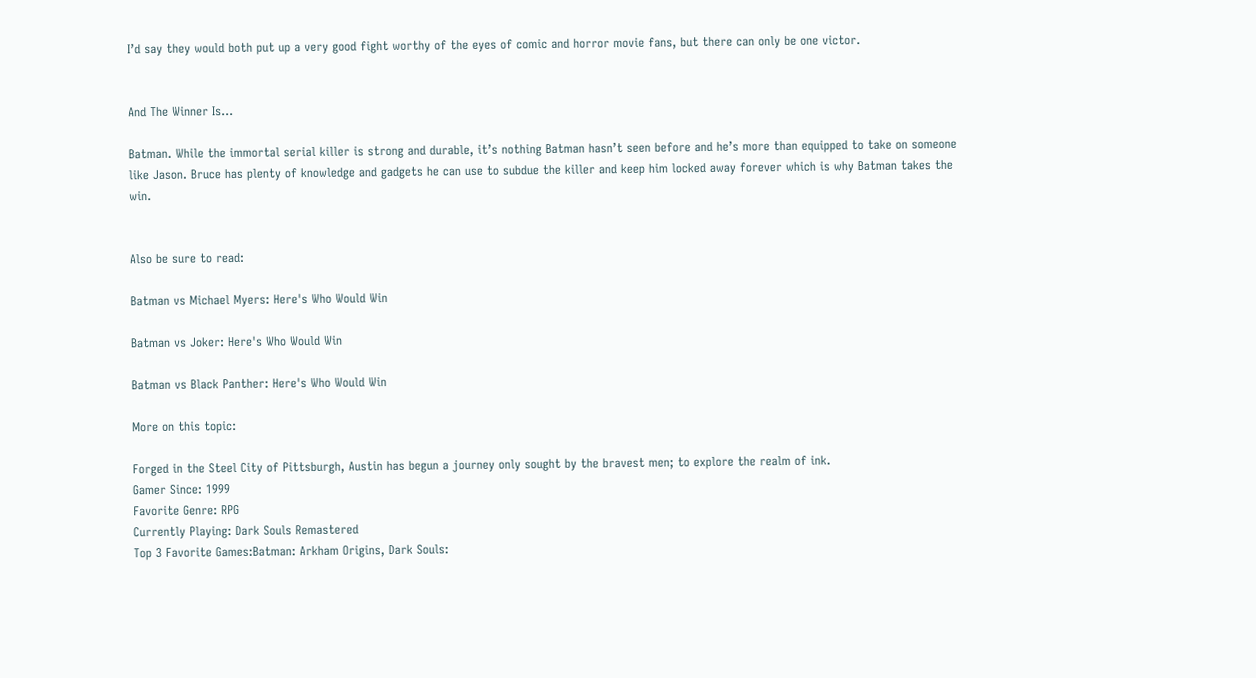I’d say they would both put up a very good fight worthy of the eyes of comic and horror movie fans, but there can only be one victor.


And The Winner Is...

Batman. While the immortal serial killer is strong and durable, it’s nothing Batman hasn’t seen before and he’s more than equipped to take on someone like Jason. Bruce has plenty of knowledge and gadgets he can use to subdue the killer and keep him locked away forever which is why Batman takes the win.


Also be sure to read:

Batman vs Michael Myers: Here's Who Would Win

Batman vs Joker: Here's Who Would Win

Batman vs Black Panther: Here's Who Would Win

More on this topic:

Forged in the Steel City of Pittsburgh, Austin has begun a journey only sought by the bravest men; to explore the realm of ink.
Gamer Since: 1999
Favorite Genre: RPG
Currently Playing: Dark Souls Remastered
Top 3 Favorite Games:Batman: Arkham Origins, Dark Souls: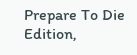Prepare To Die Edition,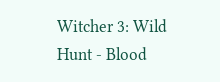Witcher 3: Wild Hunt - Blood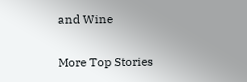and Wine

More Top Stories